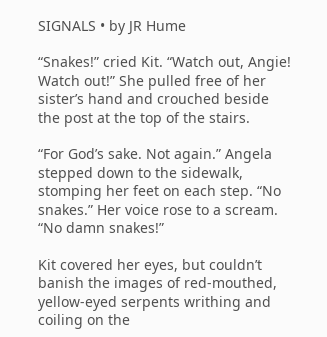SIGNALS • by JR Hume

“Snakes!” cried Kit. “Watch out, Angie! Watch out!” She pulled free of her sister’s hand and crouched beside the post at the top of the stairs.

“For God’s sake. Not again.” Angela stepped down to the sidewalk, stomping her feet on each step. “No snakes.” Her voice rose to a scream. “No damn snakes!”

Kit covered her eyes, but couldn’t banish the images of red-mouthed, yellow-eyed serpents writhing and coiling on the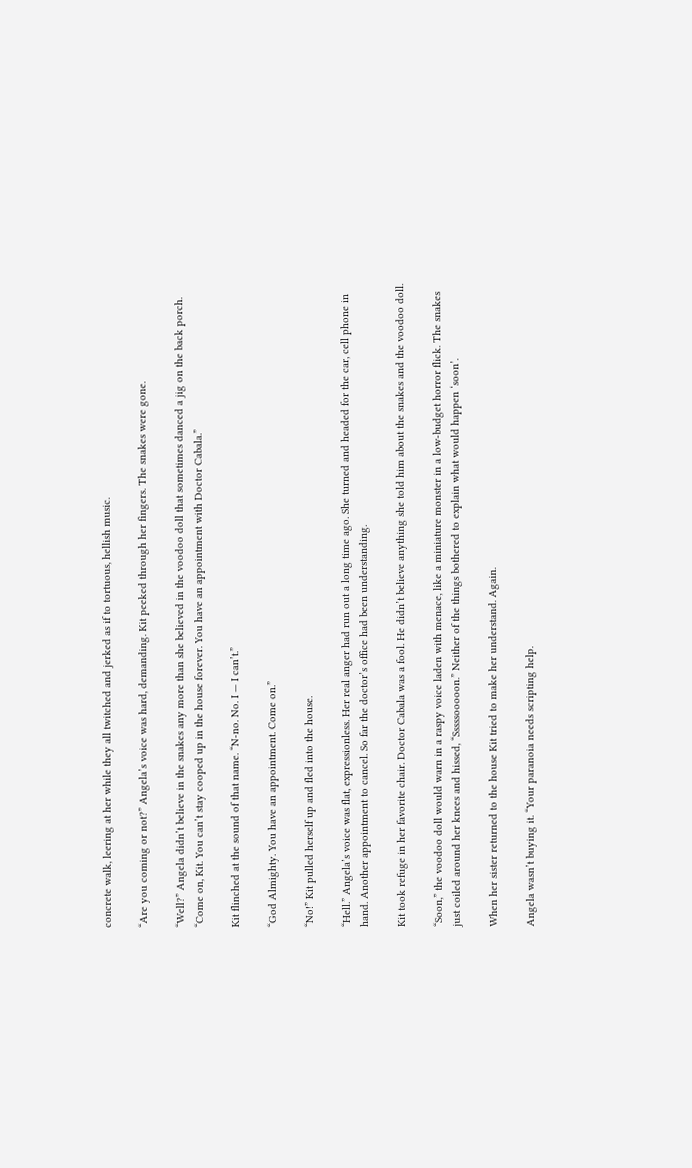concrete walk, leering at her while they all twitched and jerked as if to tortuous, hellish music.

“Are you coming or not?” Angela’s voice was hard, demanding. Kit peeked through her fingers. The snakes were gone.

“Well?” Angela didn’t believe in the snakes any more than she believed in the voodoo doll that sometimes danced a jig on the back porch. “Come on, Kit. You can’t stay cooped up in the house forever. You have an appointment with Doctor Cabala.”

Kit flinched at the sound of that name. “N-no. No. I — I can’t.”

“God Almighty. You have an appointment. Come on.”

“No!” Kit pulled herself up and fled into the house.

“Hell.” Angela’s voice was flat, expressionless. Her real anger had run out a long time ago. She turned and headed for the car, cell phone in hand. Another appointment to cancel. So far the doctor’s office had been understanding.

Kit took refuge in her favorite chair. Doctor Cabala was a fool. He didn’t believe anything she told him about the snakes and the voodoo doll.

“Soon,” the voodoo doll would warn in a raspy voice laden with menace, like a miniature monster in a low-budget horror flick. The snakes just coiled around her knees and hissed, “Sssssooooon.” Neither of the things bothered to explain what would happen ‘soon’.

When her sister returned to the house Kit tried to make her understand. Again.

Angela wasn’t buying it. “Your paranoia needs scripting help.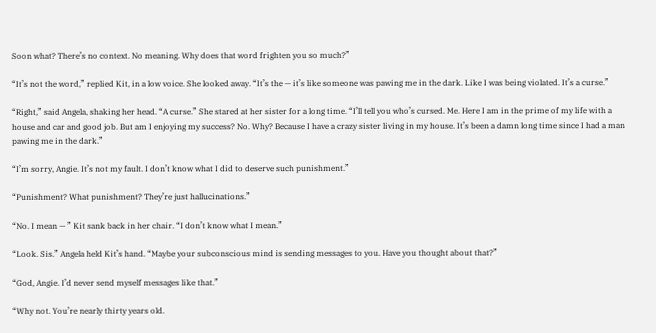Soon what? There’s no context. No meaning. Why does that word frighten you so much?”

“It’s not the word,” replied Kit, in a low voice. She looked away. “It’s the — it’s like someone was pawing me in the dark. Like I was being violated. It’s a curse.”

“Right,” said Angela, shaking her head. “A curse.” She stared at her sister for a long time. “I’ll tell you who’s cursed. Me. Here I am in the prime of my life with a house and car and good job. But am I enjoying my success? No. Why? Because I have a crazy sister living in my house. It’s been a damn long time since I had a man pawing me in the dark.”

“I’m sorry, Angie. It’s not my fault. I don’t know what I did to deserve such punishment.”

“Punishment? What punishment? They’re just hallucinations.”

“No. I mean — ” Kit sank back in her chair. “I don’t know what I mean.”

“Look. Sis.” Angela held Kit’s hand. “Maybe your subconscious mind is sending messages to you. Have you thought about that?”

“God, Angie. I’d never send myself messages like that.”

“Why not. You’re nearly thirty years old.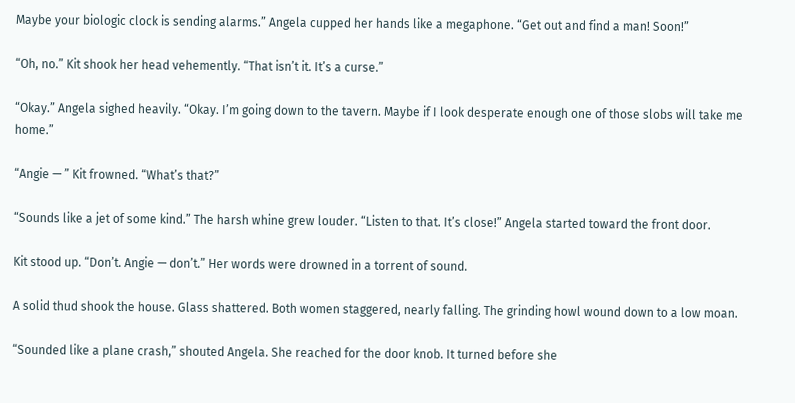Maybe your biologic clock is sending alarms.” Angela cupped her hands like a megaphone. “Get out and find a man! Soon!”

“Oh, no.” Kit shook her head vehemently. “That isn’t it. It’s a curse.”

“Okay.” Angela sighed heavily. “Okay. I’m going down to the tavern. Maybe if I look desperate enough one of those slobs will take me home.”

“Angie — ” Kit frowned. “What’s that?”

“Sounds like a jet of some kind.” The harsh whine grew louder. “Listen to that. It’s close!” Angela started toward the front door.

Kit stood up. “Don’t. Angie — don’t.” Her words were drowned in a torrent of sound.

A solid thud shook the house. Glass shattered. Both women staggered, nearly falling. The grinding howl wound down to a low moan.

“Sounded like a plane crash,” shouted Angela. She reached for the door knob. It turned before she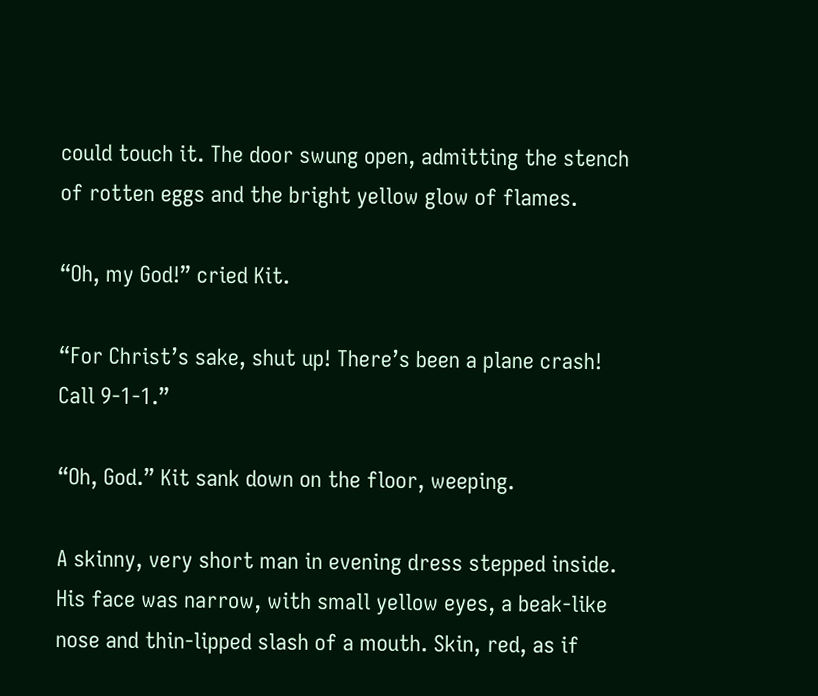could touch it. The door swung open, admitting the stench of rotten eggs and the bright yellow glow of flames.

“Oh, my God!” cried Kit.

“For Christ’s sake, shut up! There’s been a plane crash! Call 9-1-1.”

“Oh, God.” Kit sank down on the floor, weeping.

A skinny, very short man in evening dress stepped inside. His face was narrow, with small yellow eyes, a beak-like nose and thin-lipped slash of a mouth. Skin, red, as if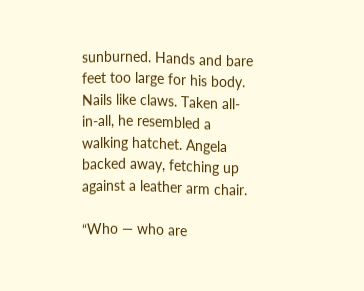sunburned. Hands and bare feet too large for his body. Nails like claws. Taken all-in-all, he resembled a walking hatchet. Angela backed away, fetching up against a leather arm chair.

“Who — who are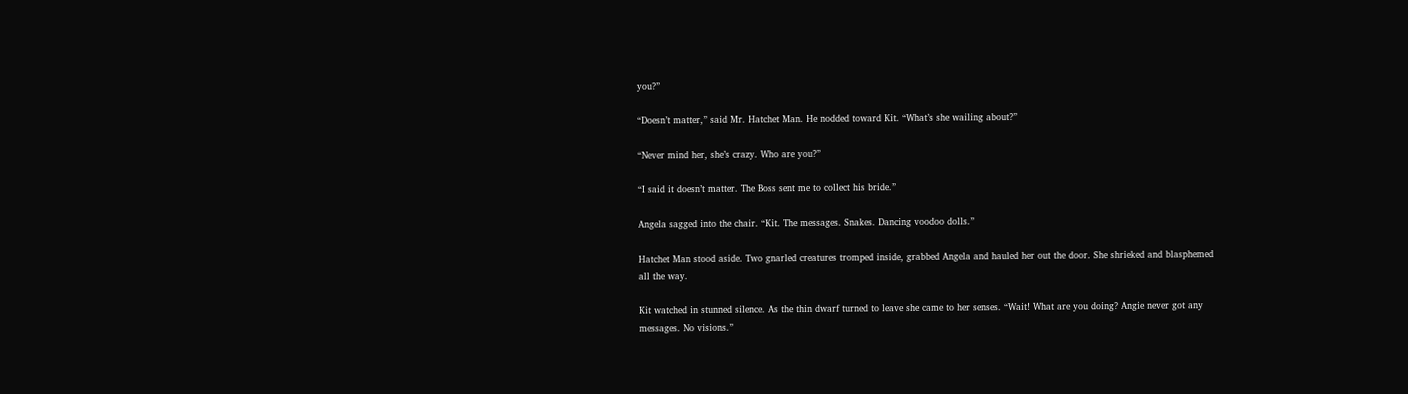you?”

“Doesn’t matter,” said Mr. Hatchet Man. He nodded toward Kit. “What’s she wailing about?”

“Never mind her, she’s crazy. Who are you?”

“I said it doesn’t matter. The Boss sent me to collect his bride.”

Angela sagged into the chair. “Kit. The messages. Snakes. Dancing voodoo dolls.”

Hatchet Man stood aside. Two gnarled creatures tromped inside, grabbed Angela and hauled her out the door. She shrieked and blasphemed all the way.

Kit watched in stunned silence. As the thin dwarf turned to leave she came to her senses. “Wait! What are you doing? Angie never got any messages. No visions.”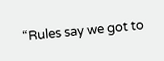“Rules say we got to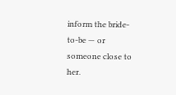inform the bride-to-be — or someone close to her.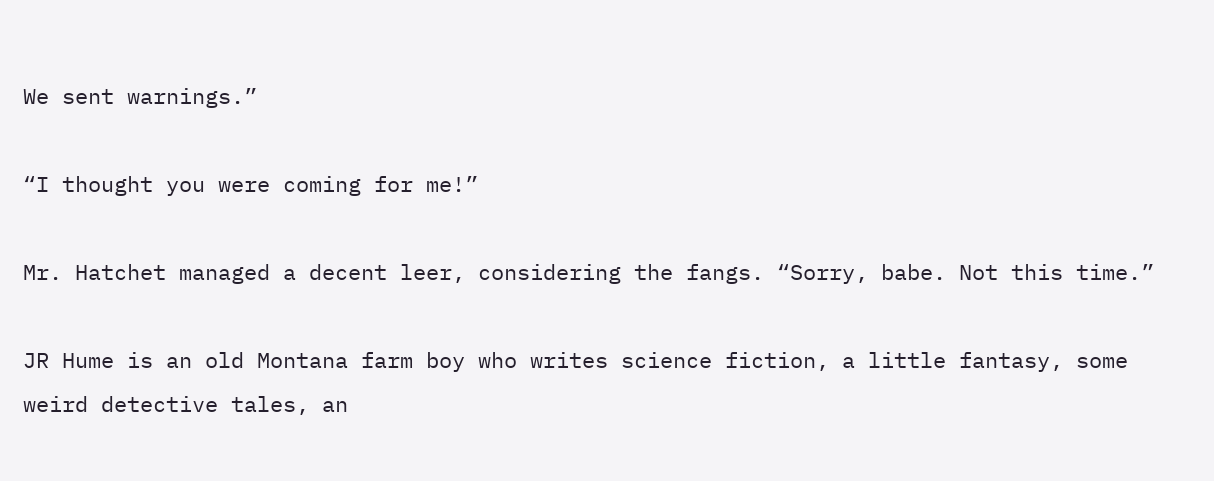We sent warnings.”

“I thought you were coming for me!”

Mr. Hatchet managed a decent leer, considering the fangs. “Sorry, babe. Not this time.”

JR Hume is an old Montana farm boy who writes science fiction, a little fantasy, some weird detective tales, an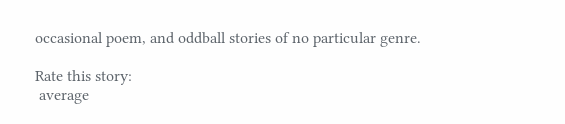occasional poem, and oddball stories of no particular genre.

Rate this story:
 average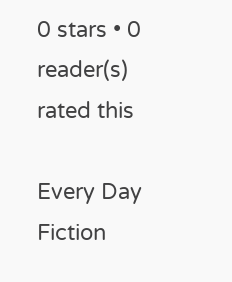0 stars • 0 reader(s) rated this

Every Day Fiction